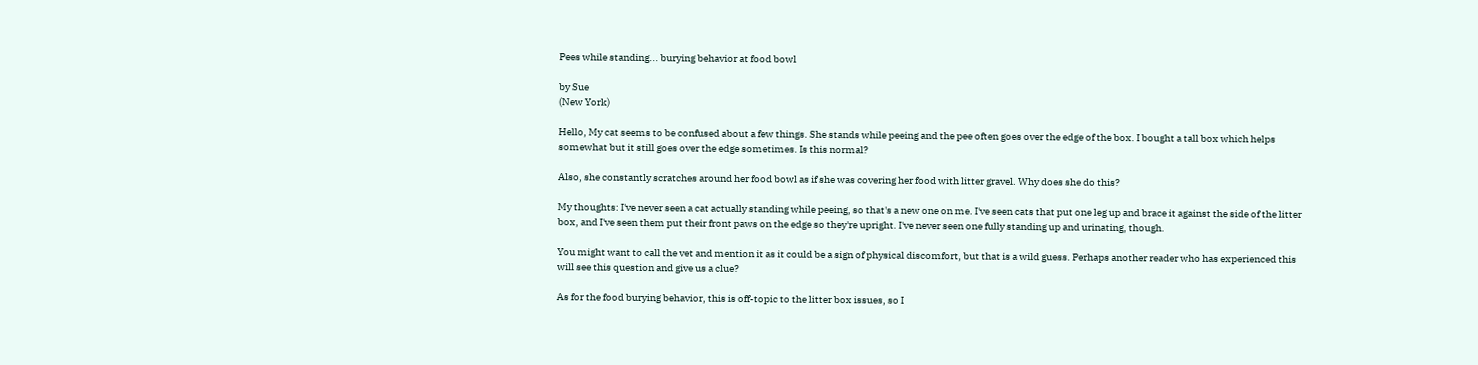Pees while standing... burying behavior at food bowl

by Sue
(New York)

Hello, My cat seems to be confused about a few things. She stands while peeing and the pee often goes over the edge of the box. I bought a tall box which helps somewhat but it still goes over the edge sometimes. Is this normal?

Also, she constantly scratches around her food bowl as if she was covering her food with litter gravel. Why does she do this?

My thoughts: I've never seen a cat actually standing while peeing, so that's a new one on me. I've seen cats that put one leg up and brace it against the side of the litter box, and I've seen them put their front paws on the edge so they're upright. I've never seen one fully standing up and urinating, though.

You might want to call the vet and mention it as it could be a sign of physical discomfort, but that is a wild guess. Perhaps another reader who has experienced this will see this question and give us a clue?

As for the food burying behavior, this is off-topic to the litter box issues, so I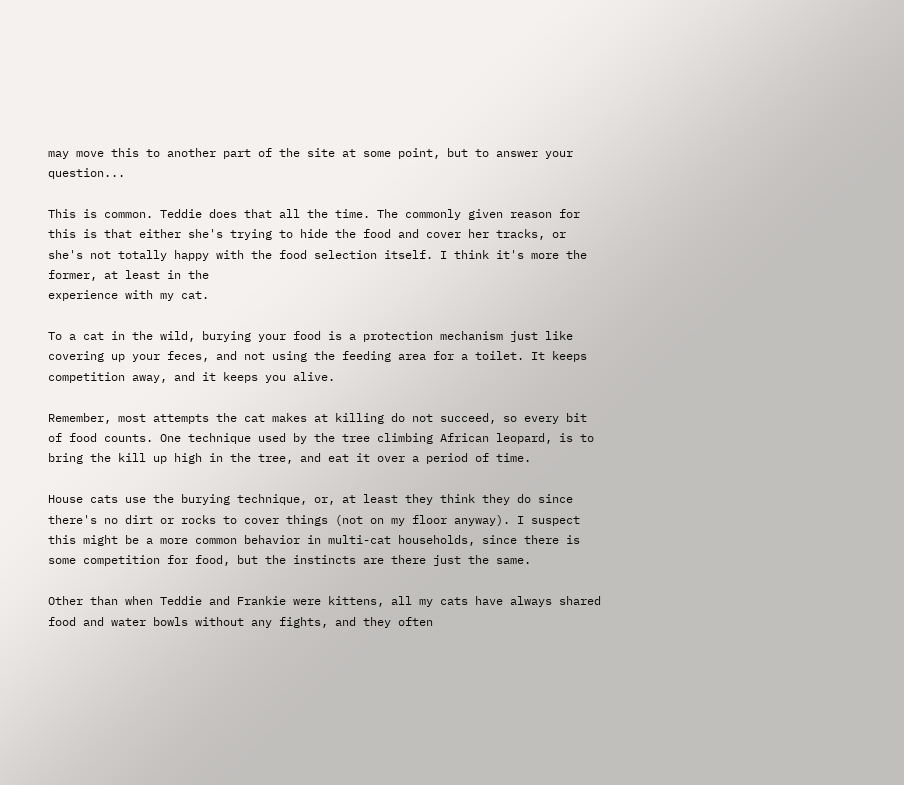may move this to another part of the site at some point, but to answer your question...

This is common. Teddie does that all the time. The commonly given reason for this is that either she's trying to hide the food and cover her tracks, or she's not totally happy with the food selection itself. I think it's more the former, at least in the
experience with my cat.

To a cat in the wild, burying your food is a protection mechanism just like covering up your feces, and not using the feeding area for a toilet. It keeps competition away, and it keeps you alive.

Remember, most attempts the cat makes at killing do not succeed, so every bit of food counts. One technique used by the tree climbing African leopard, is to bring the kill up high in the tree, and eat it over a period of time.

House cats use the burying technique, or, at least they think they do since there's no dirt or rocks to cover things (not on my floor anyway). I suspect this might be a more common behavior in multi-cat households, since there is some competition for food, but the instincts are there just the same.

Other than when Teddie and Frankie were kittens, all my cats have always shared food and water bowls without any fights, and they often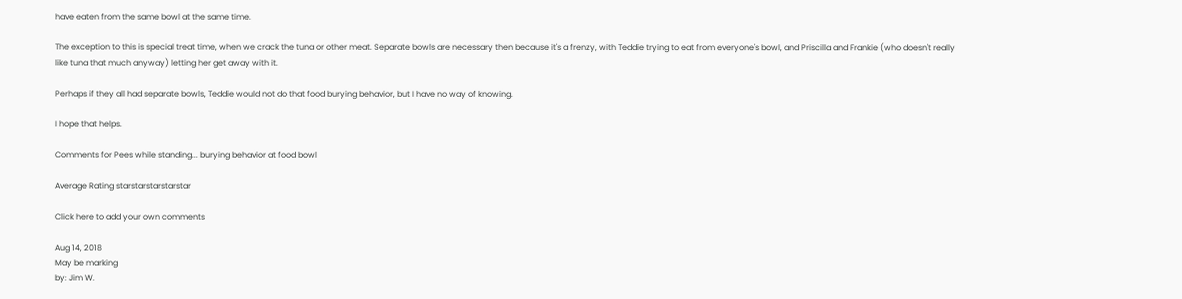have eaten from the same bowl at the same time.

The exception to this is special treat time, when we crack the tuna or other meat. Separate bowls are necessary then because it's a frenzy, with Teddie trying to eat from everyone's bowl, and Priscilla and Frankie (who doesn't really like tuna that much anyway) letting her get away with it.

Perhaps if they all had separate bowls, Teddie would not do that food burying behavior, but I have no way of knowing.

I hope that helps.

Comments for Pees while standing... burying behavior at food bowl

Average Rating starstarstarstarstar

Click here to add your own comments

Aug 14, 2018
May be marking
by: Jim W.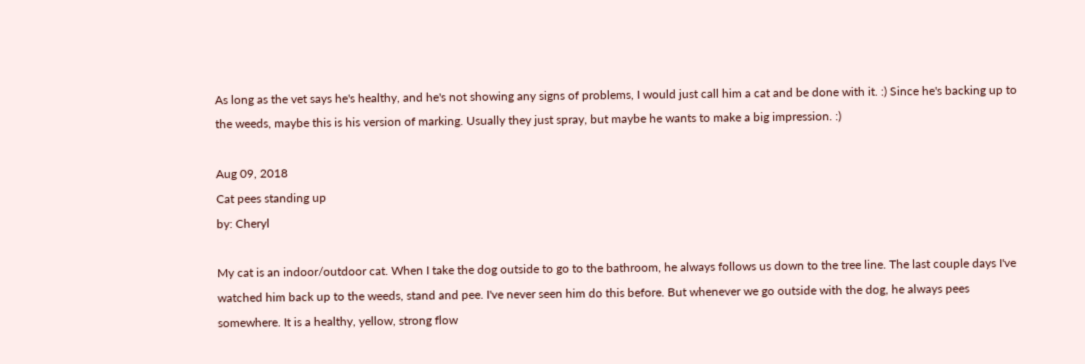As long as the vet says he's healthy, and he's not showing any signs of problems, I would just call him a cat and be done with it. :) Since he's backing up to the weeds, maybe this is his version of marking. Usually they just spray, but maybe he wants to make a big impression. :)

Aug 09, 2018
Cat pees standing up
by: Cheryl

My cat is an indoor/outdoor cat. When I take the dog outside to go to the bathroom, he always follows us down to the tree line. The last couple days I've watched him back up to the weeds, stand and pee. I've never seen him do this before. But whenever we go outside with the dog, he always pees somewhere. It is a healthy, yellow, strong flow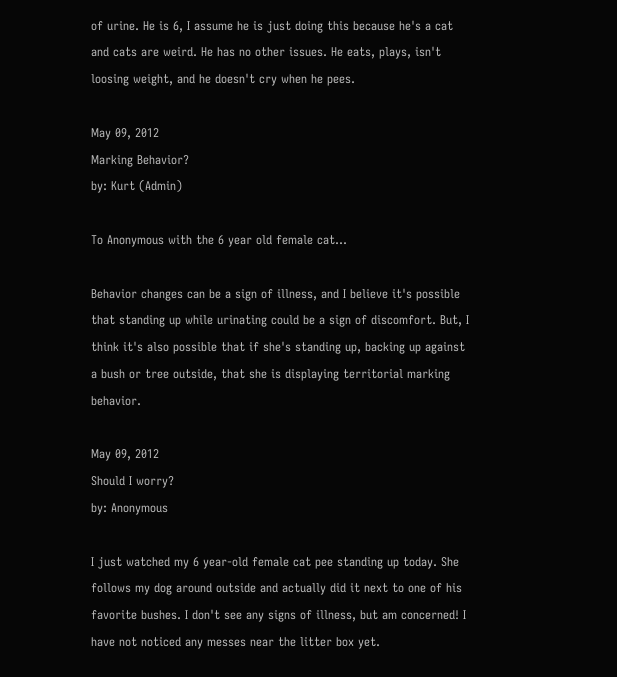of urine. He is 6, I assume he is just doing this because he's a cat and cats are weird. He has no other issues. He eats, plays, isn't loosing weight, and he doesn't cry when he pees.

May 09, 2012
Marking Behavior?
by: Kurt (Admin)

To Anonymous with the 6 year old female cat...

Behavior changes can be a sign of illness, and I believe it's possible that standing up while urinating could be a sign of discomfort. But, I think it's also possible that if she's standing up, backing up against a bush or tree outside, that she is displaying territorial marking behavior.

May 09, 2012
Should I worry?
by: Anonymous

I just watched my 6 year-old female cat pee standing up today. She follows my dog around outside and actually did it next to one of his favorite bushes. I don't see any signs of illness, but am concerned! I have not noticed any messes near the litter box yet.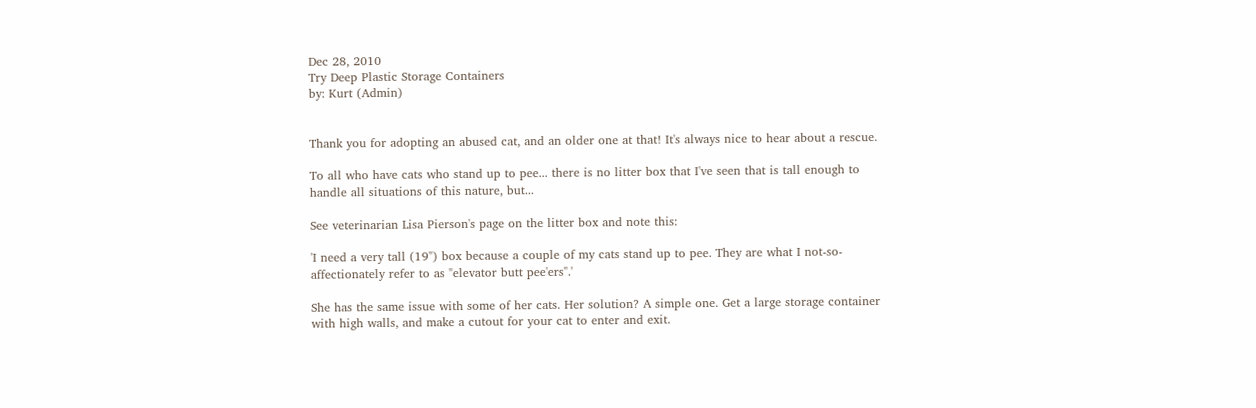Dec 28, 2010
Try Deep Plastic Storage Containers
by: Kurt (Admin)


Thank you for adopting an abused cat, and an older one at that! It's always nice to hear about a rescue.

To all who have cats who stand up to pee... there is no litter box that I've seen that is tall enough to handle all situations of this nature, but...

See veterinarian Lisa Pierson's page on the litter box and note this:

'I need a very tall (19") box because a couple of my cats stand up to pee. They are what I not-so-affectionately refer to as "elevator butt pee'ers".'

She has the same issue with some of her cats. Her solution? A simple one. Get a large storage container with high walls, and make a cutout for your cat to enter and exit.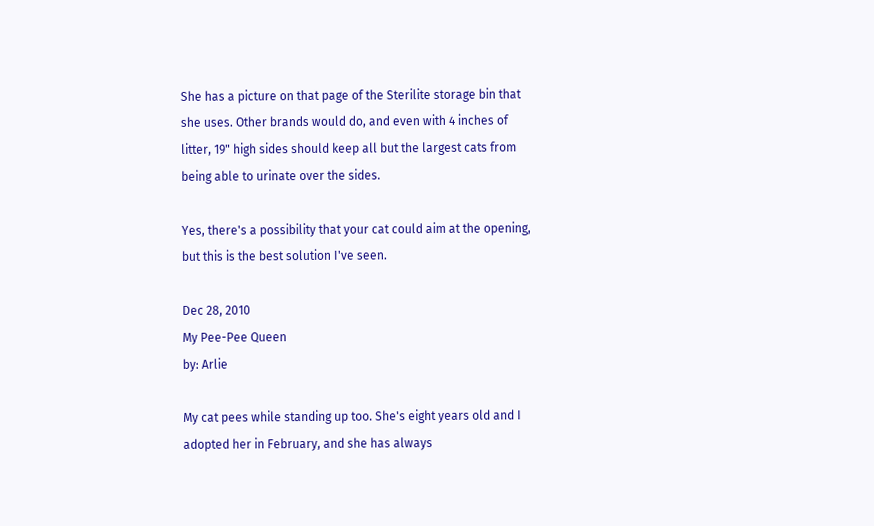She has a picture on that page of the Sterilite storage bin that she uses. Other brands would do, and even with 4 inches of litter, 19" high sides should keep all but the largest cats from being able to urinate over the sides.

Yes, there's a possibility that your cat could aim at the opening, but this is the best solution I've seen.

Dec 28, 2010
My Pee-Pee Queen
by: Arlie

My cat pees while standing up too. She's eight years old and I adopted her in February, and she has always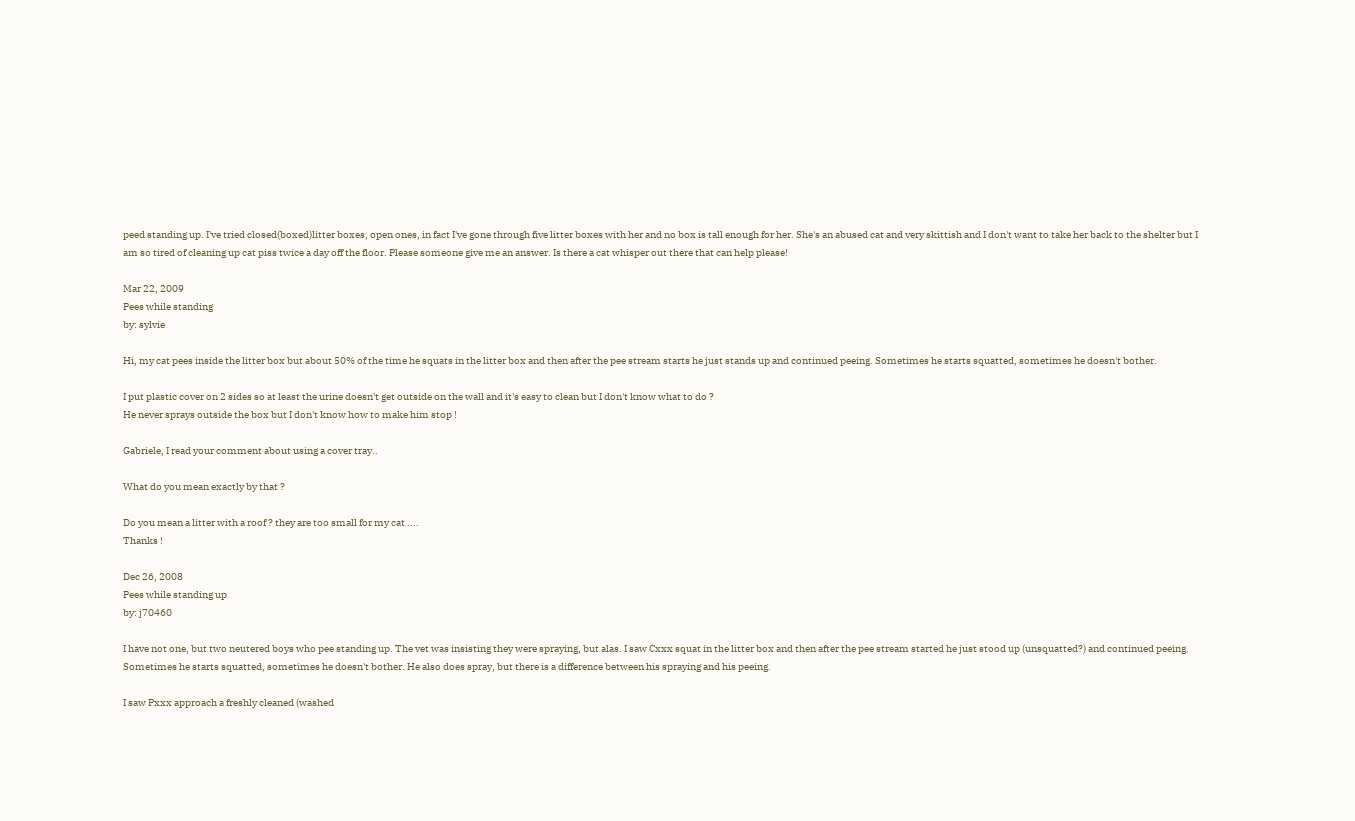peed standing up. I've tried closed(boxed)litter boxes, open ones, in fact I've gone through five litter boxes with her and no box is tall enough for her. She's an abused cat and very skittish and I don't want to take her back to the shelter but I am so tired of cleaning up cat piss twice a day off the floor. Please someone give me an answer. Is there a cat whisper out there that can help please!

Mar 22, 2009
Pees while standing
by: sylvie

Hi, my cat pees inside the litter box but about 50% of the time he squats in the litter box and then after the pee stream starts he just stands up and continued peeing. Sometimes he starts squatted, sometimes he doesn't bother.

I put plastic cover on 2 sides so at least the urine doesn't get outside on the wall and it's easy to clean but I don't know what to do ?
He never sprays outside the box but I don't know how to make him stop !

Gabriele, I read your comment about using a cover tray..

What do you mean exactly by that ?

Do you mean a litter with a roof ? they are too small for my cat ....
Thanks !

Dec 26, 2008
Pees while standing up
by: j70460

I have not one, but two neutered boys who pee standing up. The vet was insisting they were spraying, but alas. I saw Cxxx squat in the litter box and then after the pee stream started he just stood up (unsquatted?) and continued peeing. Sometimes he starts squatted, sometimes he doesn't bother. He also does spray, but there is a difference between his spraying and his peeing.

I saw Pxxx approach a freshly cleaned (washed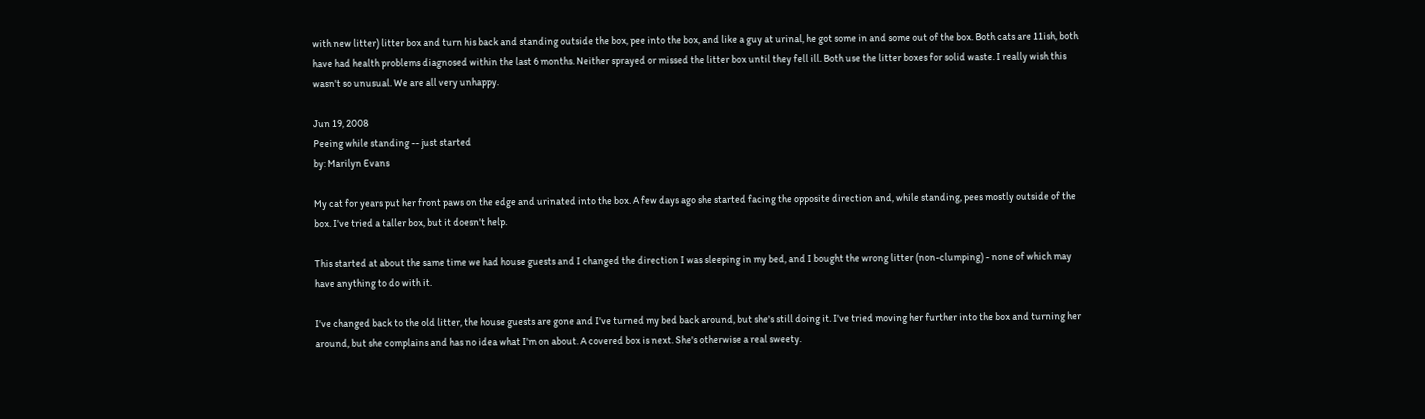with new litter) litter box and turn his back and standing outside the box, pee into the box, and like a guy at urinal, he got some in and some out of the box. Both cats are 11ish, both have had health problems diagnosed within the last 6 months. Neither sprayed or missed the litter box until they fell ill. Both use the litter boxes for solid waste. I really wish this wasn't so unusual. We are all very unhappy.

Jun 19, 2008
Peeing while standing -- just started
by: Marilyn Evans

My cat for years put her front paws on the edge and urinated into the box. A few days ago she started facing the opposite direction and, while standing, pees mostly outside of the box. I've tried a taller box, but it doesn't help.

This started at about the same time we had house guests and I changed the direction I was sleeping in my bed, and I bought the wrong litter (non-clumping) - none of which may have anything to do with it.

I've changed back to the old litter, the house guests are gone and I've turned my bed back around, but she's still doing it. I've tried moving her further into the box and turning her around, but she complains and has no idea what I'm on about. A covered box is next. She's otherwise a real sweety.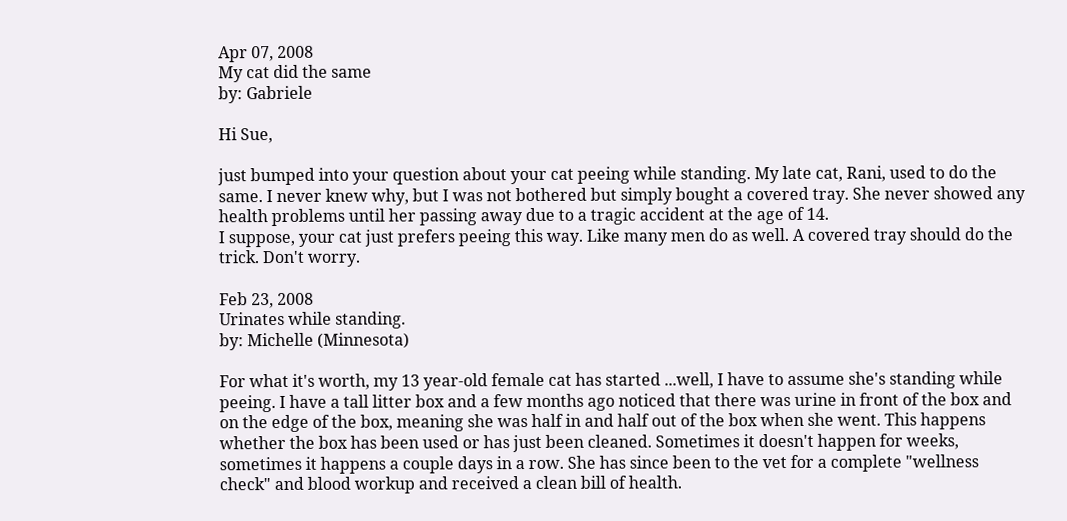Apr 07, 2008
My cat did the same
by: Gabriele

Hi Sue,

just bumped into your question about your cat peeing while standing. My late cat, Rani, used to do the same. I never knew why, but I was not bothered but simply bought a covered tray. She never showed any health problems until her passing away due to a tragic accident at the age of 14.
I suppose, your cat just prefers peeing this way. Like many men do as well. A covered tray should do the trick. Don't worry.

Feb 23, 2008
Urinates while standing.
by: Michelle (Minnesota)

For what it's worth, my 13 year-old female cat has started ...well, I have to assume she's standing while peeing. I have a tall litter box and a few months ago noticed that there was urine in front of the box and on the edge of the box, meaning she was half in and half out of the box when she went. This happens whether the box has been used or has just been cleaned. Sometimes it doesn't happen for weeks, sometimes it happens a couple days in a row. She has since been to the vet for a complete "wellness check" and blood workup and received a clean bill of health.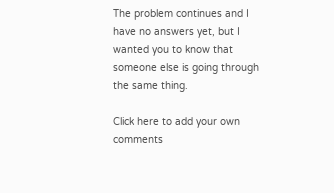The problem continues and I have no answers yet, but I wanted you to know that someone else is going through the same thing.

Click here to add your own comments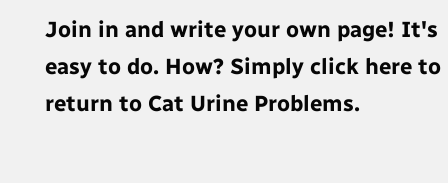Join in and write your own page! It's easy to do. How? Simply click here to return to Cat Urine Problems.